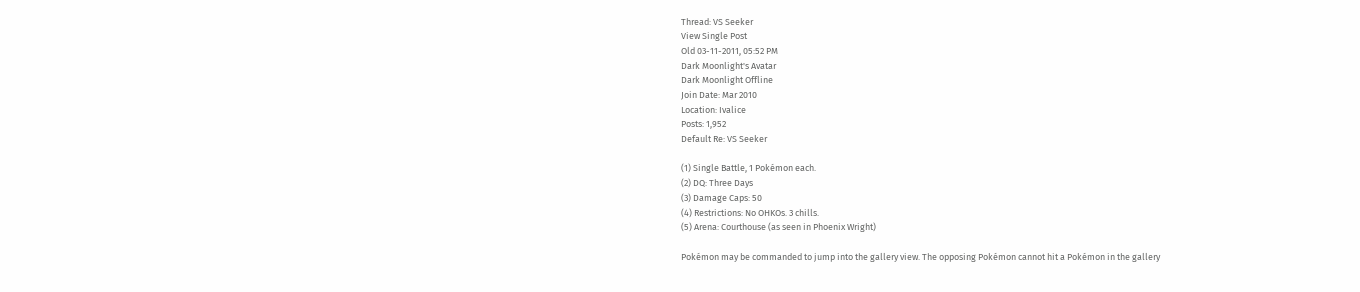Thread: VS Seeker
View Single Post
Old 03-11-2011, 05:52 PM
Dark Moonlight's Avatar
Dark Moonlight Offline
Join Date: Mar 2010
Location: Ivalice
Posts: 1,952
Default Re: VS Seeker

(1) Single Battle, 1 Pokémon each.
(2) DQ: Three Days
(3) Damage Caps: 50
(4) Restrictions: No OHKOs. 3 chills.
(5) Arena: Courthouse (as seen in Phoenix Wright)

Pokémon may be commanded to jump into the gallery view. The opposing Pokémon cannot hit a Pokémon in the gallery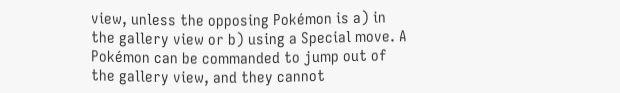view, unless the opposing Pokémon is a) in the gallery view or b) using a Special move. A Pokémon can be commanded to jump out of the gallery view, and they cannot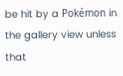be hit by a Pokémon in the gallery view unless that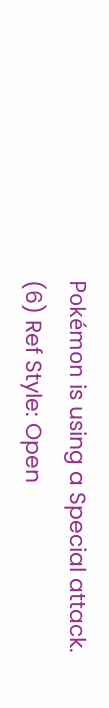Pokémon is using a Special attack.
(6) Ref Style: Open